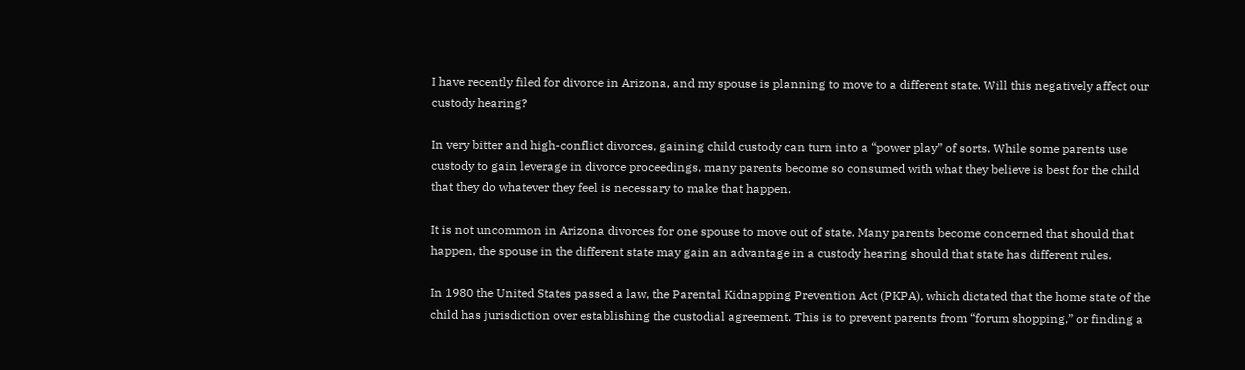I have recently filed for divorce in Arizona, and my spouse is planning to move to a different state. Will this negatively affect our custody hearing?

In very bitter and high-conflict divorces, gaining child custody can turn into a “power play” of sorts. While some parents use custody to gain leverage in divorce proceedings, many parents become so consumed with what they believe is best for the child that they do whatever they feel is necessary to make that happen.

It is not uncommon in Arizona divorces for one spouse to move out of state. Many parents become concerned that should that happen, the spouse in the different state may gain an advantage in a custody hearing should that state has different rules.

In 1980 the United States passed a law, the Parental Kidnapping Prevention Act (PKPA), which dictated that the home state of the child has jurisdiction over establishing the custodial agreement. This is to prevent parents from “forum shopping,” or finding a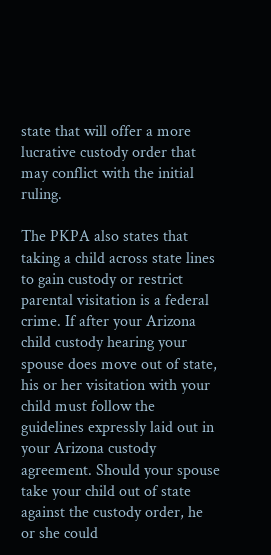state that will offer a more lucrative custody order that may conflict with the initial ruling.

The PKPA also states that taking a child across state lines to gain custody or restrict parental visitation is a federal crime. If after your Arizona child custody hearing your spouse does move out of state, his or her visitation with your child must follow the guidelines expressly laid out in your Arizona custody agreement. Should your spouse take your child out of state against the custody order, he or she could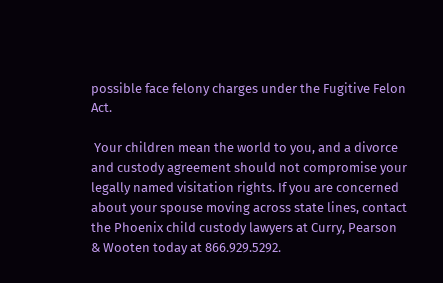possible face felony charges under the Fugitive Felon Act.

 Your children mean the world to you, and a divorce and custody agreement should not compromise your legally named visitation rights. If you are concerned about your spouse moving across state lines, contact the Phoenix child custody lawyers at Curry, Pearson & Wooten today at 866.929.5292.